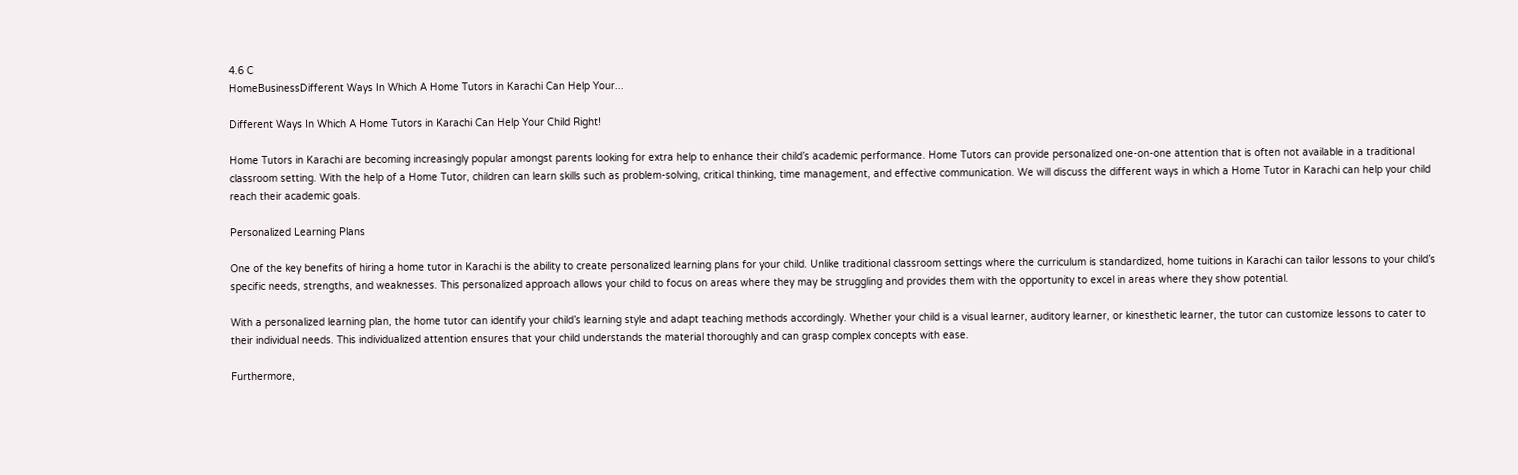4.6 C
HomeBusinessDifferent Ways In Which A Home Tutors in Karachi Can Help Your...

Different Ways In Which A Home Tutors in Karachi Can Help Your Child Right!

Home Tutors in Karachi are becoming increasingly popular amongst parents looking for extra help to enhance their child’s academic performance. Home Tutors can provide personalized one-on-one attention that is often not available in a traditional classroom setting. With the help of a Home Tutor, children can learn skills such as problem-solving, critical thinking, time management, and effective communication. We will discuss the different ways in which a Home Tutor in Karachi can help your child reach their academic goals.

Personalized Learning Plans

One of the key benefits of hiring a home tutor in Karachi is the ability to create personalized learning plans for your child. Unlike traditional classroom settings where the curriculum is standardized, home tuitions in Karachi can tailor lessons to your child’s specific needs, strengths, and weaknesses. This personalized approach allows your child to focus on areas where they may be struggling and provides them with the opportunity to excel in areas where they show potential.

With a personalized learning plan, the home tutor can identify your child’s learning style and adapt teaching methods accordingly. Whether your child is a visual learner, auditory learner, or kinesthetic learner, the tutor can customize lessons to cater to their individual needs. This individualized attention ensures that your child understands the material thoroughly and can grasp complex concepts with ease.

Furthermore,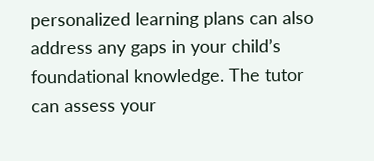personalized learning plans can also address any gaps in your child’s foundational knowledge. The tutor can assess your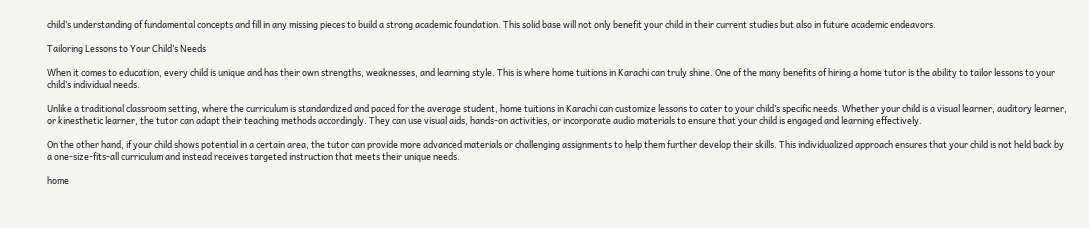child’s understanding of fundamental concepts and fill in any missing pieces to build a strong academic foundation. This solid base will not only benefit your child in their current studies but also in future academic endeavors.

Tailoring Lessons to Your Child’s Needs

When it comes to education, every child is unique and has their own strengths, weaknesses, and learning style. This is where home tuitions in Karachi can truly shine. One of the many benefits of hiring a home tutor is the ability to tailor lessons to your child’s individual needs.

Unlike a traditional classroom setting, where the curriculum is standardized and paced for the average student, home tuitions in Karachi can customize lessons to cater to your child’s specific needs. Whether your child is a visual learner, auditory learner, or kinesthetic learner, the tutor can adapt their teaching methods accordingly. They can use visual aids, hands-on activities, or incorporate audio materials to ensure that your child is engaged and learning effectively.

On the other hand, if your child shows potential in a certain area, the tutor can provide more advanced materials or challenging assignments to help them further develop their skills. This individualized approach ensures that your child is not held back by a one-size-fits-all curriculum and instead receives targeted instruction that meets their unique needs.

home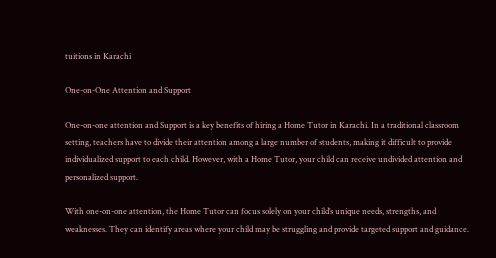tuitions in Karachi

One-on-One Attention and Support

One-on-one attention and Support is a key benefits of hiring a Home Tutor in Karachi. In a traditional classroom setting, teachers have to divide their attention among a large number of students, making it difficult to provide individualized support to each child. However, with a Home Tutor, your child can receive undivided attention and personalized support.

With one-on-one attention, the Home Tutor can focus solely on your child’s unique needs, strengths, and weaknesses. They can identify areas where your child may be struggling and provide targeted support and guidance.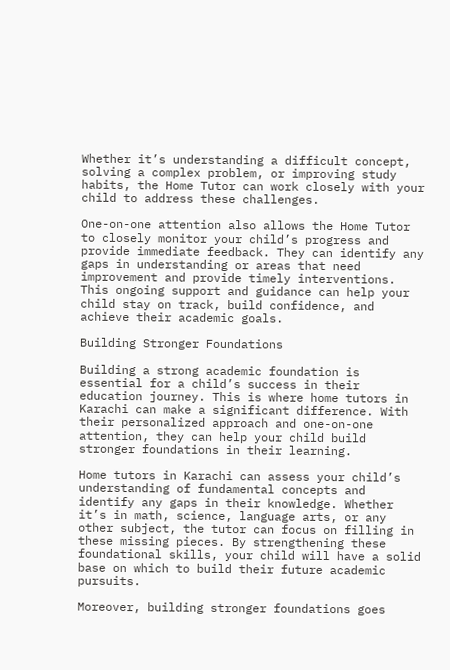Whether it’s understanding a difficult concept, solving a complex problem, or improving study habits, the Home Tutor can work closely with your child to address these challenges.

One-on-one attention also allows the Home Tutor to closely monitor your child’s progress and provide immediate feedback. They can identify any gaps in understanding or areas that need improvement and provide timely interventions. This ongoing support and guidance can help your child stay on track, build confidence, and achieve their academic goals.

Building Stronger Foundations

Building a strong academic foundation is essential for a child’s success in their education journey. This is where home tutors in Karachi can make a significant difference. With their personalized approach and one-on-one attention, they can help your child build stronger foundations in their learning.

Home tutors in Karachi can assess your child’s understanding of fundamental concepts and identify any gaps in their knowledge. Whether it’s in math, science, language arts, or any other subject, the tutor can focus on filling in these missing pieces. By strengthening these foundational skills, your child will have a solid base on which to build their future academic pursuits.

Moreover, building stronger foundations goes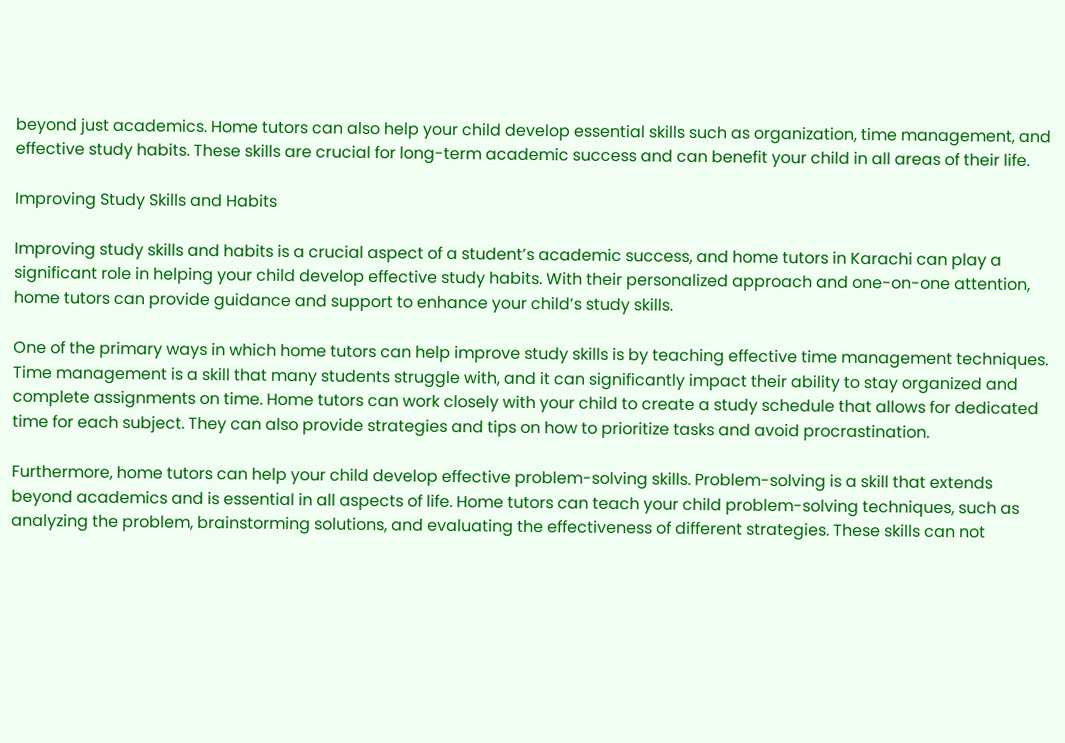beyond just academics. Home tutors can also help your child develop essential skills such as organization, time management, and effective study habits. These skills are crucial for long-term academic success and can benefit your child in all areas of their life.

Improving Study Skills and Habits

Improving study skills and habits is a crucial aspect of a student’s academic success, and home tutors in Karachi can play a significant role in helping your child develop effective study habits. With their personalized approach and one-on-one attention, home tutors can provide guidance and support to enhance your child’s study skills.

One of the primary ways in which home tutors can help improve study skills is by teaching effective time management techniques. Time management is a skill that many students struggle with, and it can significantly impact their ability to stay organized and complete assignments on time. Home tutors can work closely with your child to create a study schedule that allows for dedicated time for each subject. They can also provide strategies and tips on how to prioritize tasks and avoid procrastination.

Furthermore, home tutors can help your child develop effective problem-solving skills. Problem-solving is a skill that extends beyond academics and is essential in all aspects of life. Home tutors can teach your child problem-solving techniques, such as analyzing the problem, brainstorming solutions, and evaluating the effectiveness of different strategies. These skills can not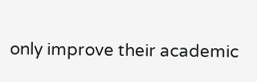only improve their academic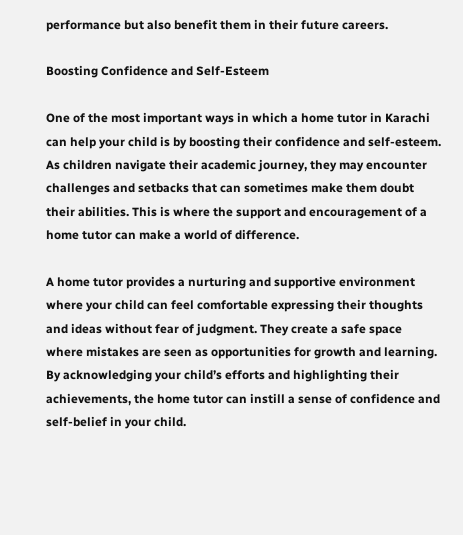performance but also benefit them in their future careers.

Boosting Confidence and Self-Esteem

One of the most important ways in which a home tutor in Karachi can help your child is by boosting their confidence and self-esteem. As children navigate their academic journey, they may encounter challenges and setbacks that can sometimes make them doubt their abilities. This is where the support and encouragement of a home tutor can make a world of difference.

A home tutor provides a nurturing and supportive environment where your child can feel comfortable expressing their thoughts and ideas without fear of judgment. They create a safe space where mistakes are seen as opportunities for growth and learning. By acknowledging your child’s efforts and highlighting their achievements, the home tutor can instill a sense of confidence and self-belief in your child.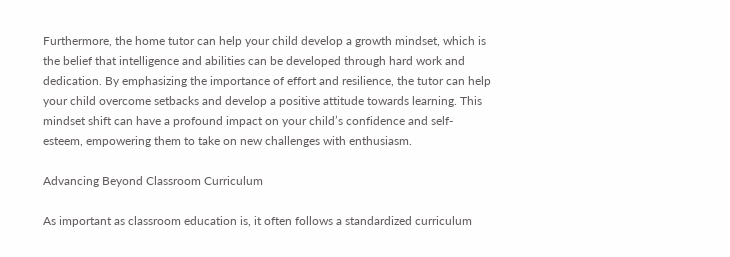Furthermore, the home tutor can help your child develop a growth mindset, which is the belief that intelligence and abilities can be developed through hard work and dedication. By emphasizing the importance of effort and resilience, the tutor can help your child overcome setbacks and develop a positive attitude towards learning. This mindset shift can have a profound impact on your child’s confidence and self-esteem, empowering them to take on new challenges with enthusiasm.

Advancing Beyond Classroom Curriculum

As important as classroom education is, it often follows a standardized curriculum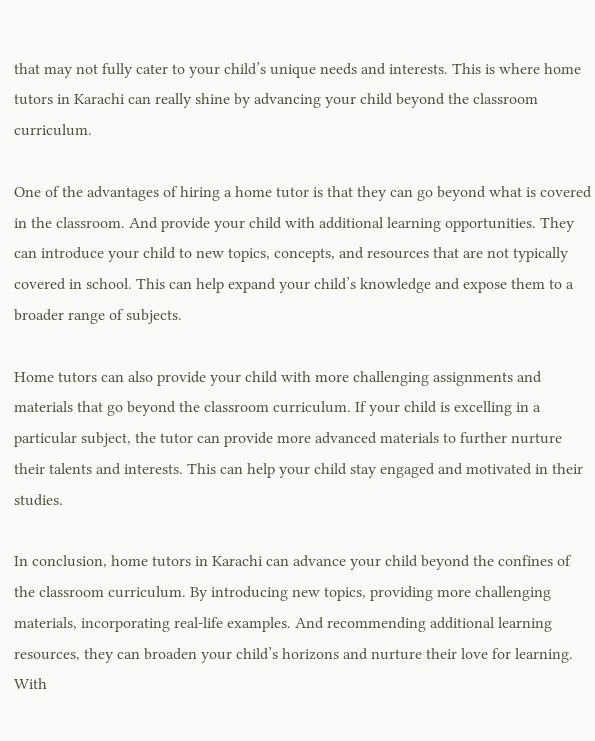that may not fully cater to your child’s unique needs and interests. This is where home tutors in Karachi can really shine by advancing your child beyond the classroom curriculum.

One of the advantages of hiring a home tutor is that they can go beyond what is covered in the classroom. And provide your child with additional learning opportunities. They can introduce your child to new topics, concepts, and resources that are not typically covered in school. This can help expand your child’s knowledge and expose them to a broader range of subjects.

Home tutors can also provide your child with more challenging assignments and materials that go beyond the classroom curriculum. If your child is excelling in a particular subject, the tutor can provide more advanced materials to further nurture their talents and interests. This can help your child stay engaged and motivated in their studies.

In conclusion, home tutors in Karachi can advance your child beyond the confines of the classroom curriculum. By introducing new topics, providing more challenging materials, incorporating real-life examples. And recommending additional learning resources, they can broaden your child’s horizons and nurture their love for learning. With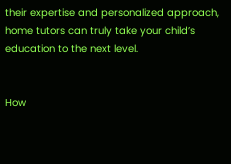their expertise and personalized approach, home tutors can truly take your child’s education to the next level.


How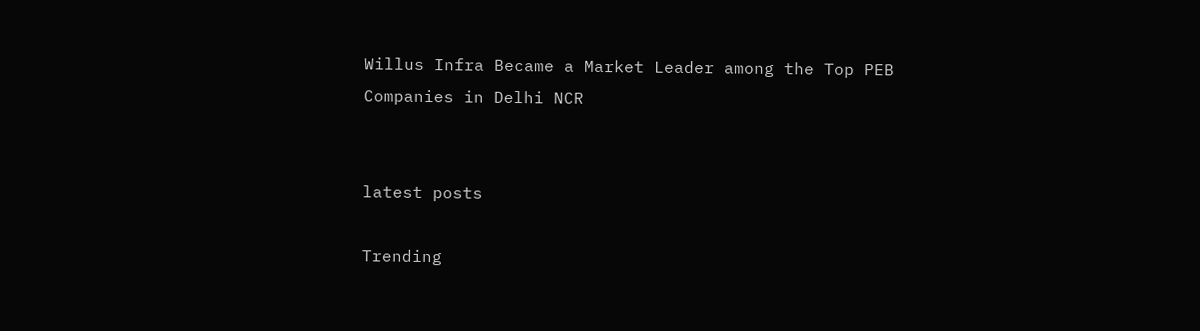Willus Infra Became a Market Leader among the Top PEB Companies in Delhi NCR


latest posts

Trending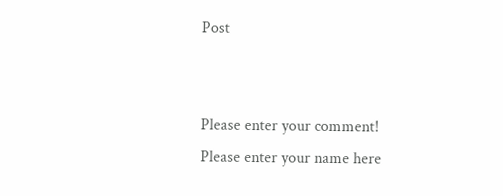Post


Please enter your comment!
Please enter your name here